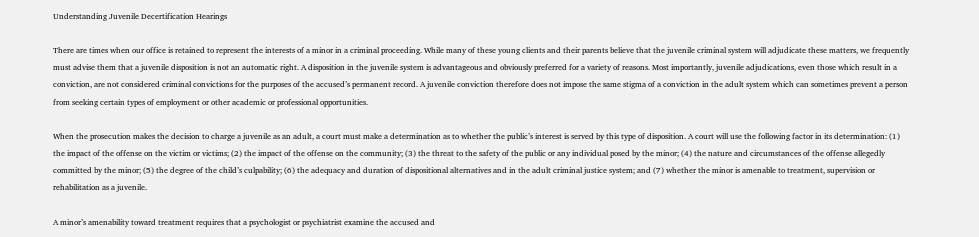Understanding Juvenile Decertification Hearings

There are times when our office is retained to represent the interests of a minor in a criminal proceeding. While many of these young clients and their parents believe that the juvenile criminal system will adjudicate these matters, we frequently must advise them that a juvenile disposition is not an automatic right. A disposition in the juvenile system is advantageous and obviously preferred for a variety of reasons. Most importantly, juvenile adjudications, even those which result in a conviction, are not considered criminal convictions for the purposes of the accused’s permanent record. A juvenile conviction therefore does not impose the same stigma of a conviction in the adult system which can sometimes prevent a person from seeking certain types of employment or other academic or professional opportunities.

When the prosecution makes the decision to charge a juvenile as an adult, a court must make a determination as to whether the public’s interest is served by this type of disposition. A court will use the following factor in its determination: (1) the impact of the offense on the victim or victims; (2) the impact of the offense on the community; (3) the threat to the safety of the public or any individual posed by the minor; (4) the nature and circumstances of the offense allegedly committed by the minor; (5) the degree of the child’s culpability; (6) the adequacy and duration of dispositional alternatives and in the adult criminal justice system; and (7) whether the minor is amenable to treatment, supervision or rehabilitation as a juvenile.

A minor’s amenability toward treatment requires that a psychologist or psychiatrist examine the accused and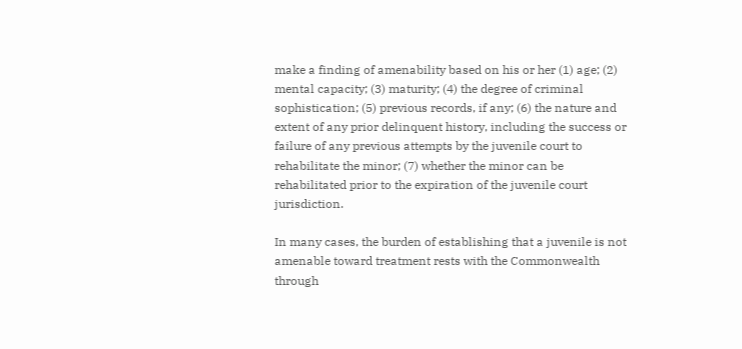make a finding of amenability based on his or her (1) age; (2) mental capacity; (3) maturity; (4) the degree of criminal sophistication; (5) previous records, if any; (6) the nature and extent of any prior delinquent history, including the success or failure of any previous attempts by the juvenile court to rehabilitate the minor; (7) whether the minor can be rehabilitated prior to the expiration of the juvenile court jurisdiction.

In many cases, the burden of establishing that a juvenile is not amenable toward treatment rests with the Commonwealth through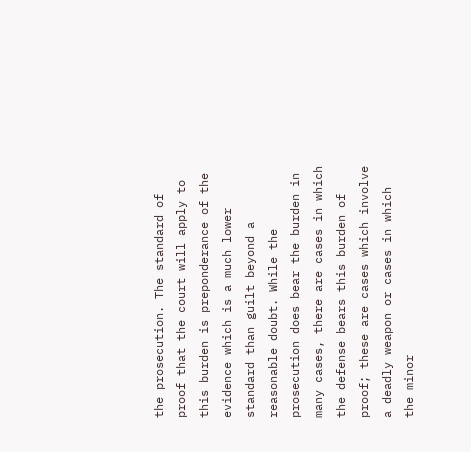the prosecution. The standard of proof that the court will apply to this burden is preponderance of the evidence which is a much lower standard than guilt beyond a reasonable doubt. While the prosecution does bear the burden in many cases, there are cases in which the defense bears this burden of proof; these are cases which involve a deadly weapon or cases in which the minor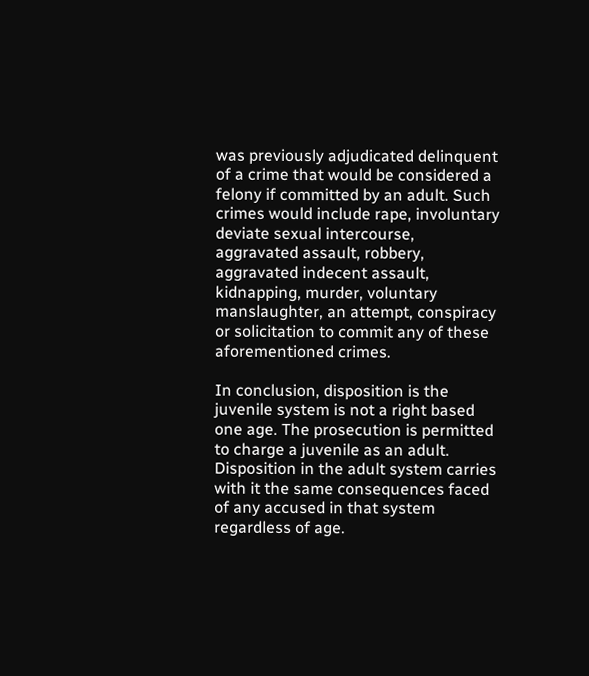was previously adjudicated delinquent of a crime that would be considered a felony if committed by an adult. Such crimes would include rape, involuntary deviate sexual intercourse, aggravated assault, robbery, aggravated indecent assault, kidnapping, murder, voluntary manslaughter, an attempt, conspiracy or solicitation to commit any of these aforementioned crimes.

In conclusion, disposition is the juvenile system is not a right based one age. The prosecution is permitted to charge a juvenile as an adult. Disposition in the adult system carries with it the same consequences faced of any accused in that system regardless of age.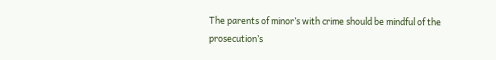The parents of minor’s with crime should be mindful of the prosecution’s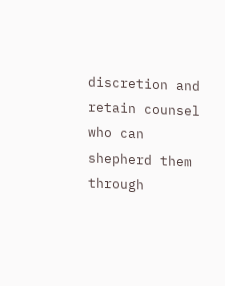discretion and retain counsel who can shepherd them through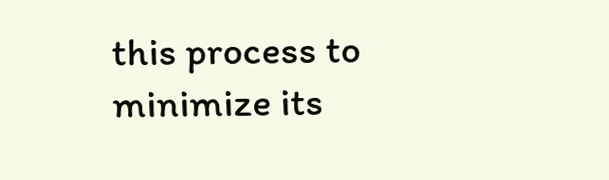this process to minimize its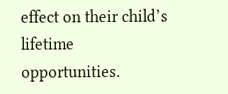effect on their child’s lifetime opportunities.